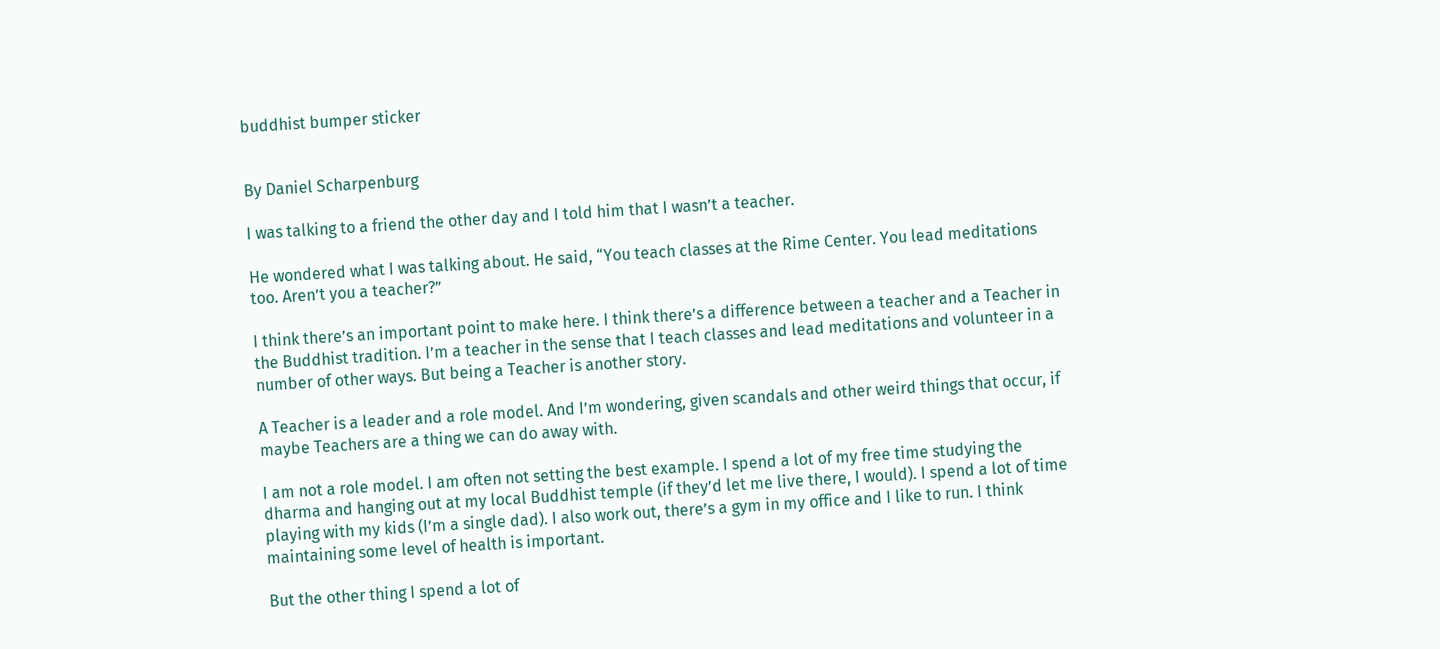buddhist bumper sticker


By Daniel Scharpenburg

I was talking to a friend the other day and I told him that I wasn’t a teacher.

He wondered what I was talking about. He said, “You teach classes at the Rime Center. You lead meditations too. Aren’t you a teacher?”

I think there’s an important point to make here. I think there’s a difference between a teacher and a Teacher in the Buddhist tradition. I’m a teacher in the sense that I teach classes and lead meditations and volunteer in a number of other ways. But being a Teacher is another story.

A Teacher is a leader and a role model. And I’m wondering, given scandals and other weird things that occur, if maybe Teachers are a thing we can do away with.

I am not a role model. I am often not setting the best example. I spend a lot of my free time studying the dharma and hanging out at my local Buddhist temple (if they’d let me live there, I would). I spend a lot of time playing with my kids (I’m a single dad). I also work out, there’s a gym in my office and I like to run. I think maintaining some level of health is important.

But the other thing I spend a lot of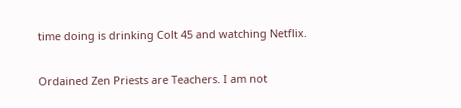time doing is drinking Colt 45 and watching Netflix.

Ordained Zen Priests are Teachers. I am not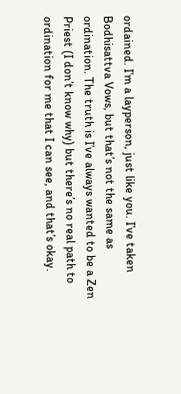ordained. I’m a layperson, just like you. I’ve taken Bodhisattva Vows, but that’s not the same as ordination. The truth is I’ve always wanted to be a Zen Priest (I don’t know why) but there’s no real path to ordination for me that I can see, and that’s okay.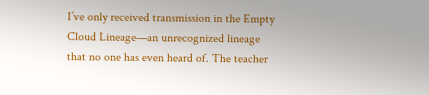I’ve only received transmission in the Empty Cloud Lineage—an unrecognized lineage that no one has even heard of. The teacher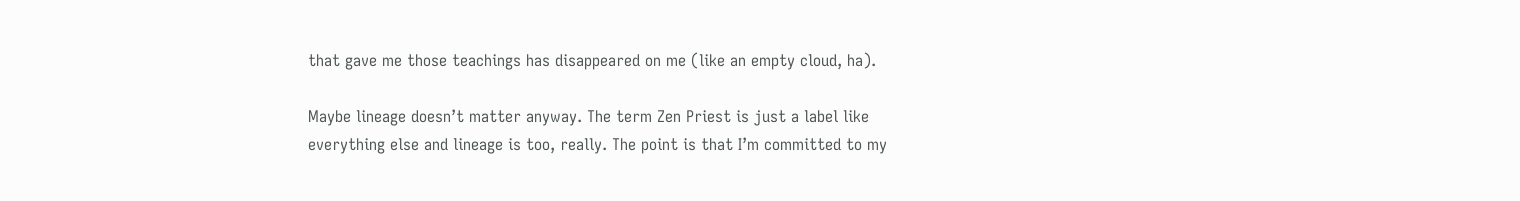that gave me those teachings has disappeared on me (like an empty cloud, ha).

Maybe lineage doesn’t matter anyway. The term Zen Priest is just a label like everything else and lineage is too, really. The point is that I’m committed to my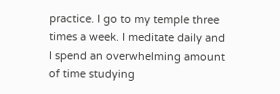practice. I go to my temple three times a week. I meditate daily and I spend an overwhelming amount of time studying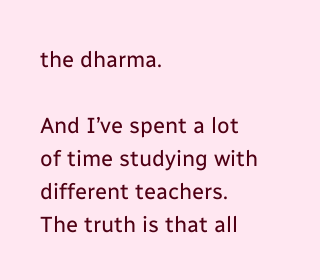the dharma.

And I’ve spent a lot of time studying with different teachers. The truth is that all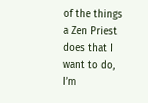of the things a Zen Priest does that I want to do, I’m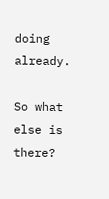doing already.

So what else is there?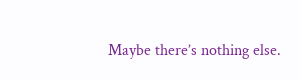Maybe there’s nothing else.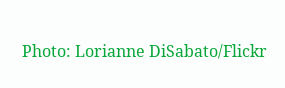Photo: Lorianne DiSabato/Flickr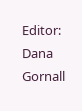Editor: Dana Gornall